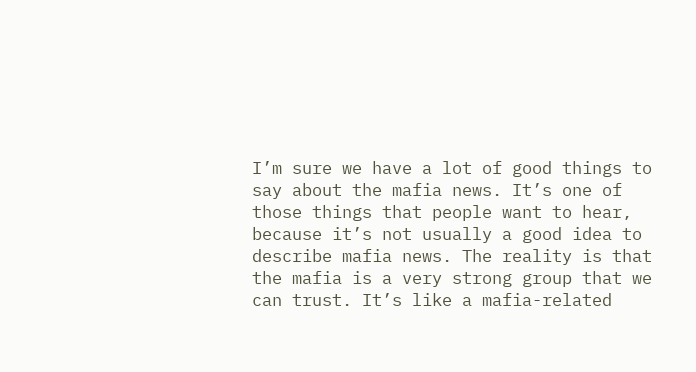I’m sure we have a lot of good things to say about the mafia news. It’s one of those things that people want to hear, because it’s not usually a good idea to describe mafia news. The reality is that the mafia is a very strong group that we can trust. It’s like a mafia-related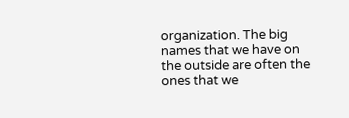organization. The big names that we have on the outside are often the ones that we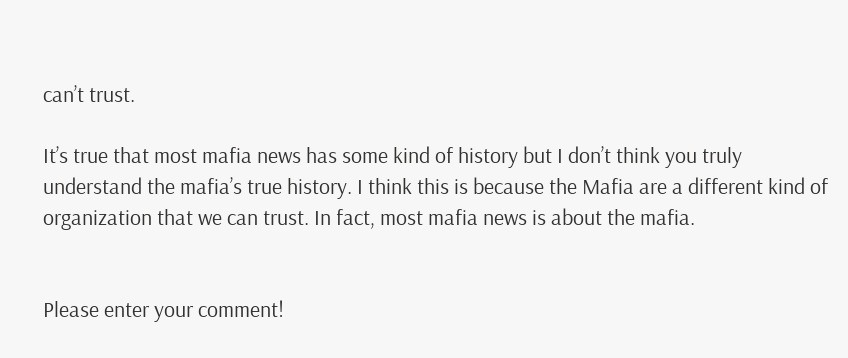can’t trust.

It’s true that most mafia news has some kind of history but I don’t think you truly understand the mafia’s true history. I think this is because the Mafia are a different kind of organization that we can trust. In fact, most mafia news is about the mafia.


Please enter your comment!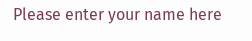Please enter your name here